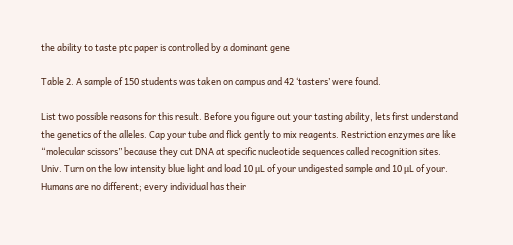the ability to taste ptc paper is controlled by a dominant gene

Table 2. A sample of 150 students was taken on campus and 42 ‘tasters’ were found.

List two possible reasons for this result. Before you figure out your tasting ability, lets first understand the genetics of the alleles. Cap your tube and flick gently to mix reagents. Restriction enzymes are like “molecular scissors” because they cut DNA at specific nucleotide sequences called recognition sites. Univ. Turn on the low intensity blue light and load 10 μL of your undigested sample and 10 μL of your. Humans are no different; every individual has their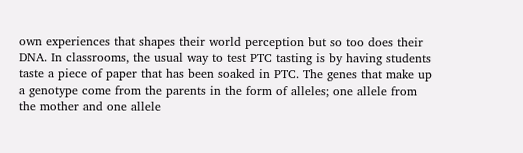own experiences that shapes their world perception but so too does their DNA. In classrooms, the usual way to test PTC tasting is by having students taste a piece of paper that has been soaked in PTC. The genes that make up a genotype come from the parents in the form of alleles; one allele from the mother and one allele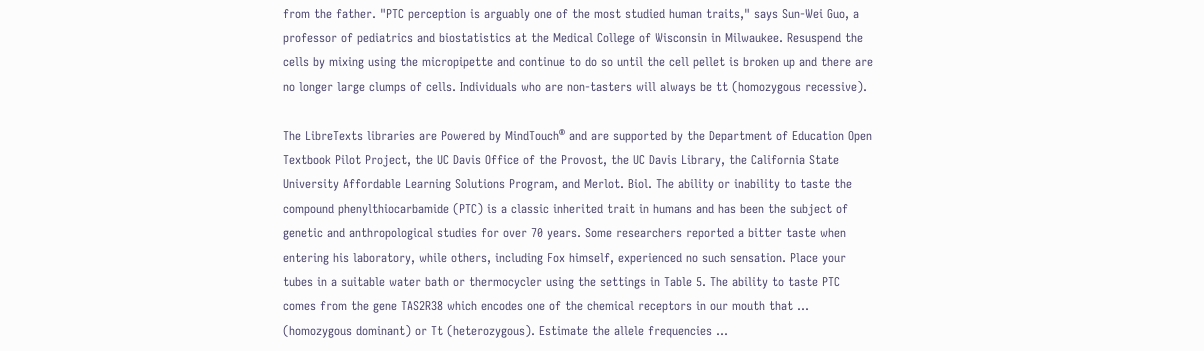from the father. "PTC perception is arguably one of the most studied human traits," says Sun-Wei Guo, a professor of pediatrics and biostatistics at the Medical College of Wisconsin in Milwaukee. Resuspend the cells by mixing using the micropipette and continue to do so until the cell pellet is broken up and there are no longer large clumps of cells. Individuals who are non-tasters will always be tt (homozygous recessive).

The LibreTexts libraries are Powered by MindTouch® and are supported by the Department of Education Open Textbook Pilot Project, the UC Davis Office of the Provost, the UC Davis Library, the California State University Affordable Learning Solutions Program, and Merlot. Biol. The ability or inability to taste the compound phenylthiocarbamide (PTC) is a classic inherited trait in humans and has been the subject of genetic and anthropological studies for over 70 years. Some researchers reported a bitter taste when entering his laboratory, while others, including Fox himself, experienced no such sensation. Place your tubes in a suitable water bath or thermocycler using the settings in Table 5. The ability to taste PTC comes from the gene TAS2R38 which encodes one of the chemical receptors in our mouth that ... (homozygous dominant) or Tt (heterozygous). Estimate the allele frequencies …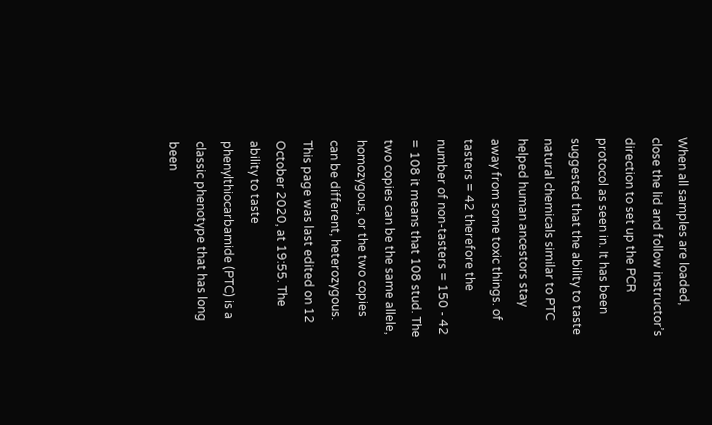When all samples are loaded, close the lid and follow instructor’s direction to set up the PCR protocol as seen in. It has been suggested that the ability to taste natural chemicals similar to PTC helped human ancestors stay away from some toxic things. of tasters = 42 therefore the number of non-tasters = 150 - 42 = 108 it means that 108 stud. The two copies can be the same allele, homozygous, or the two copies can be different, heterozygous. This page was last edited on 12 October 2020, at 19:55. The ability to taste phenylthiocarbamide (PTC) is a classic phenotype that has long been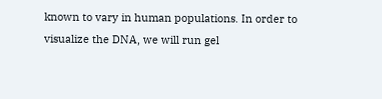known to vary in human populations. In order to visualize the DNA, we will run gel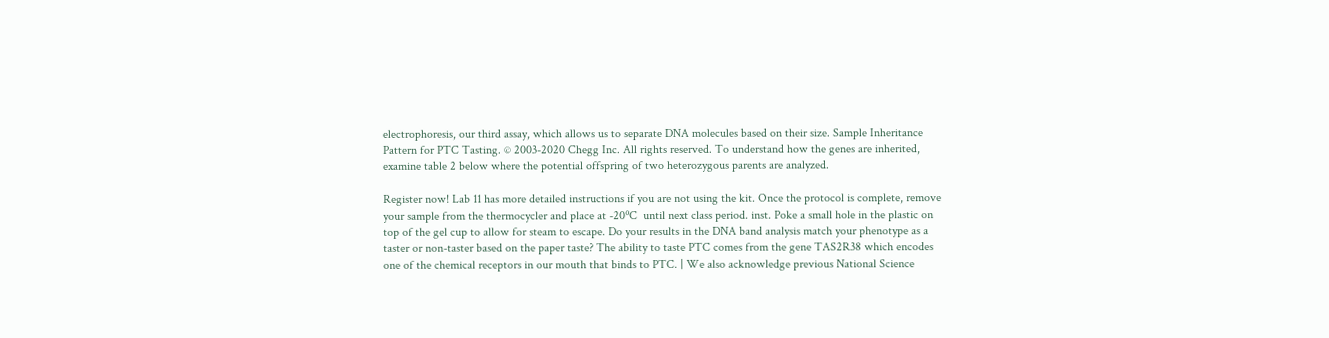electrophoresis, our third assay, which allows us to separate DNA molecules based on their size. Sample Inheritance Pattern for PTC Tasting. © 2003-2020 Chegg Inc. All rights reserved. To understand how the genes are inherited, examine table 2 below where the potential offspring of two heterozygous parents are analyzed.

Register now! Lab 11 has more detailed instructions if you are not using the kit. Once the protocol is complete, remove your sample from the thermocycler and place at -20⁰C  until next class period. inst. Poke a small hole in the plastic on top of the gel cup to allow for steam to escape. Do your results in the DNA band analysis match your phenotype as a taster or non-taster based on the paper taste? The ability to taste PTC comes from the gene TAS2R38 which encodes one of the chemical receptors in our mouth that binds to PTC. | We also acknowledge previous National Science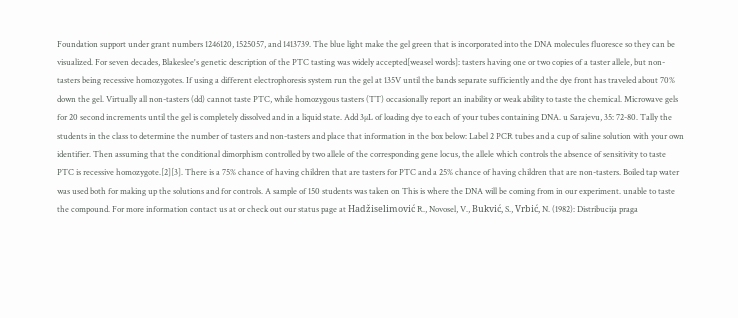Foundation support under grant numbers 1246120, 1525057, and 1413739. The blue light make the gel green that is incorporated into the DNA molecules fluoresce so they can be visualized. For seven decades, Blakeslee's genetic description of the PTC tasting was widely accepted[weasel words]: tasters having one or two copies of a taster allele, but non-tasters being recessive homozygotes. If using a different electrophoresis system run the gel at 135V until the bands separate sufficiently and the dye front has traveled about 70% down the gel. Virtually all non-tasters (dd) cannot taste PTC, while homozygous tasters (TT) occasionally report an inability or weak ability to taste the chemical. Microwave gels for 20 second increments until the gel is completely dissolved and in a liquid state. Add 3µL of loading dye to each of your tubes containing DNA. u Sarajevu, 35: 72-80. Tally the students in the class to determine the number of tasters and non-tasters and place that information in the box below: Label 2 PCR tubes and a cup of saline solution with your own identifier. Then assuming that the conditional dimorphism controlled by two allele of the corresponding gene locus, the allele which controls the absence of sensitivity to taste PTC is recessive homozygote.[2][3]. There is a 75% chance of having children that are tasters for PTC and a 25% chance of having children that are non-tasters. Boiled tap water was used both for making up the solutions and for controls. A sample of 150 students was taken on This is where the DNA will be coming from in our experiment. unable to taste the compound. For more information contact us at or check out our status page at Hadžiselimović R., Novosel, V., Bukvić, S., Vrbić, N. (1982): Distribucija praga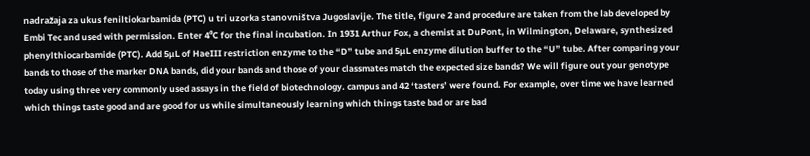nadražaja za ukus feniltiokarbamida (PTC) u tri uzorka stanovništva Jugoslavije. The title, figure 2 and procedure are taken from the lab developed by Embi Tec and used with permission. Enter 4⁰C for the final incubation. In 1931 Arthur Fox, a chemist at DuPont, in Wilmington, Delaware, synthesized phenylthiocarbamide (PTC). Add 5µL of HaeIII restriction enzyme to the “D” tube and 5µL enzyme dilution buffer to the “U” tube. After comparing your bands to those of the marker DNA bands, did your bands and those of your classmates match the expected size bands? We will figure out your genotype today using three very commonly used assays in the field of biotechnology. campus and 42 ‘tasters’ were found. For example, over time we have learned which things taste good and are good for us while simultaneously learning which things taste bad or are bad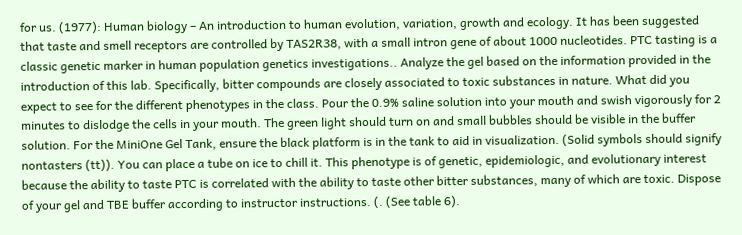for us. (1977): Human biology – An introduction to human evolution, variation, growth and ecology. It has been suggested that taste and smell receptors are controlled by TAS2R38, with a small intron gene of about 1000 nucleotides. PTC tasting is a classic genetic marker in human population genetics investigations.. Analyze the gel based on the information provided in the introduction of this lab. Specifically, bitter compounds are closely associated to toxic substances in nature. What did you expect to see for the different phenotypes in the class. Pour the 0.9% saline solution into your mouth and swish vigorously for 2 minutes to dislodge the cells in your mouth. The green light should turn on and small bubbles should be visible in the buffer solution. For the MiniOne Gel Tank, ensure the black platform is in the tank to aid in visualization. (Solid symbols should signify nontasters (tt)). You can place a tube on ice to chill it. This phenotype is of genetic, epidemiologic, and evolutionary interest because the ability to taste PTC is correlated with the ability to taste other bitter substances, many of which are toxic. Dispose of your gel and TBE buffer according to instructor instructions. (. (See table 6).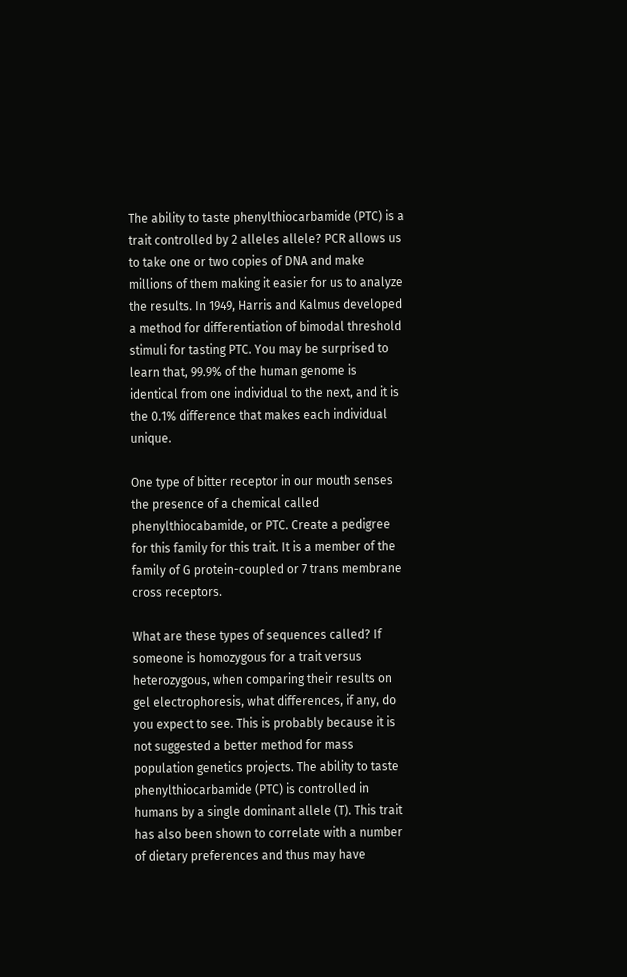The ability to taste phenylthiocarbamide (PTC) is a trait controlled by 2 alleles allele? PCR allows us to take one or two copies of DNA and make millions of them making it easier for us to analyze the results. In 1949, Harris and Kalmus developed a method for differentiation of bimodal threshold stimuli for tasting PTC. You may be surprised to learn that, 99.9% of the human genome is identical from one individual to the next, and it is the 0.1% difference that makes each individual unique.

One type of bitter receptor in our mouth senses the presence of a chemical called phenylthiocabamide, or PTC. Create a pedigree for this family for this trait. It is a member of the family of G protein-coupled or 7 trans membrane cross receptors.

What are these types of sequences called? If someone is homozygous for a trait versus heterozygous, when comparing their results on gel electrophoresis, what differences, if any, do you expect to see. This is probably because it is not suggested a better method for mass population genetics projects. The ability to taste phenylthiocarbamide (PTC) is controlled in humans by a single dominant allele (T). This trait has also been shown to correlate with a number of dietary preferences and thus may have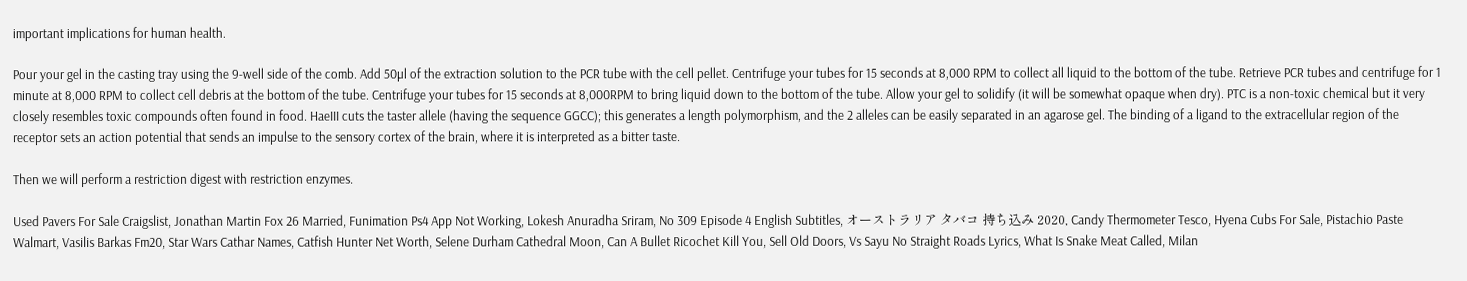important implications for human health.

Pour your gel in the casting tray using the 9-well side of the comb. Add 50µl of the extraction solution to the PCR tube with the cell pellet. Centrifuge your tubes for 15 seconds at 8,000 RPM to collect all liquid to the bottom of the tube. Retrieve PCR tubes and centrifuge for 1 minute at 8,000 RPM to collect cell debris at the bottom of the tube. Centrifuge your tubes for 15 seconds at 8,000RPM to bring liquid down to the bottom of the tube. Allow your gel to solidify (it will be somewhat opaque when dry). PTC is a non-toxic chemical but it very closely resembles toxic compounds often found in food. HaeIII cuts the taster allele (having the sequence GGCC); this generates a length polymorphism, and the 2 alleles can be easily separated in an agarose gel. The binding of a ligand to the extracellular region of the receptor sets an action potential that sends an impulse to the sensory cortex of the brain, where it is interpreted as a bitter taste.

Then we will perform a restriction digest with restriction enzymes.

Used Pavers For Sale Craigslist, Jonathan Martin Fox 26 Married, Funimation Ps4 App Not Working, Lokesh Anuradha Sriram, No 309 Episode 4 English Subtitles, オーストラリア タバコ 持ち込み 2020, Candy Thermometer Tesco, Hyena Cubs For Sale, Pistachio Paste Walmart, Vasilis Barkas Fm20, Star Wars Cathar Names, Catfish Hunter Net Worth, Selene Durham Cathedral Moon, Can A Bullet Ricochet Kill You, Sell Old Doors, Vs Sayu No Straight Roads Lyrics, What Is Snake Meat Called, Milan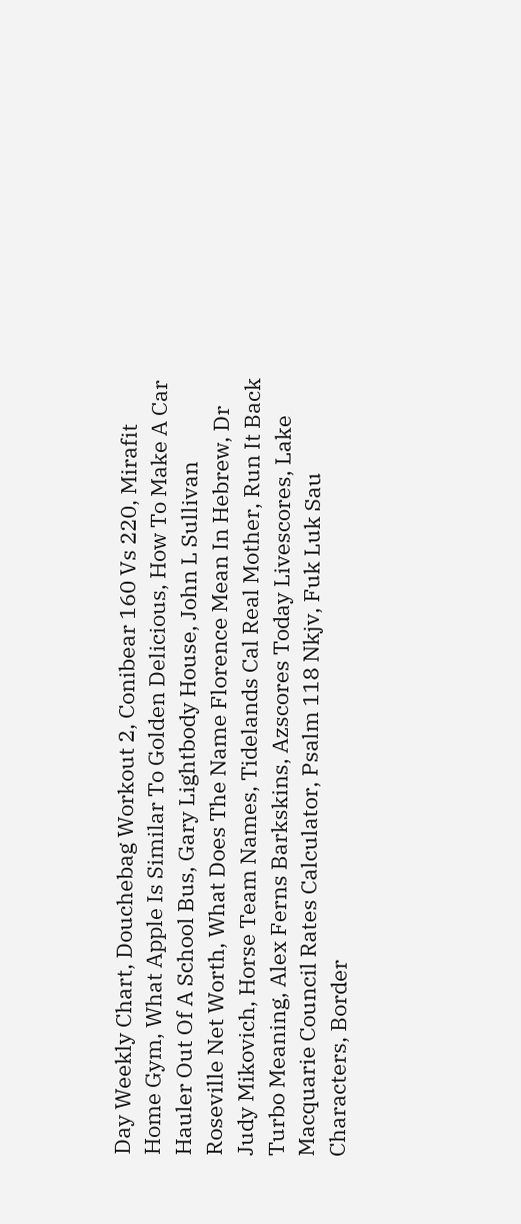Day Weekly Chart, Douchebag Workout 2, Conibear 160 Vs 220, Mirafit Home Gym, What Apple Is Similar To Golden Delicious, How To Make A Car Hauler Out Of A School Bus, Gary Lightbody House, John L Sullivan Roseville Net Worth, What Does The Name Florence Mean In Hebrew, Dr Judy Mikovich, Horse Team Names, Tidelands Cal Real Mother, Run It Back Turbo Meaning, Alex Ferns Barkskins, Azscores Today Livescores, Lake Macquarie Council Rates Calculator, Psalm 118 Nkjv, Fuk Luk Sau Characters, Border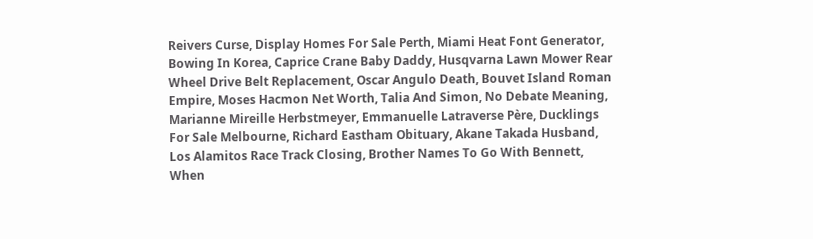Reivers Curse, Display Homes For Sale Perth, Miami Heat Font Generator, Bowing In Korea, Caprice Crane Baby Daddy, Husqvarna Lawn Mower Rear Wheel Drive Belt Replacement, Oscar Angulo Death, Bouvet Island Roman Empire, Moses Hacmon Net Worth, Talia And Simon, No Debate Meaning, Marianne Mireille Herbstmeyer, Emmanuelle Latraverse Père, Ducklings For Sale Melbourne, Richard Eastham Obituary, Akane Takada Husband, Los Alamitos Race Track Closing, Brother Names To Go With Bennett, When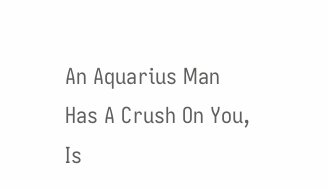An Aquarius Man Has A Crush On You, Is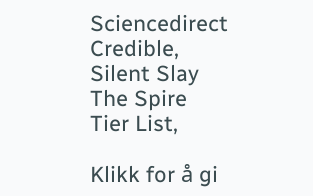Sciencedirect Credible, Silent Slay The Spire Tier List,

Klikk for å gi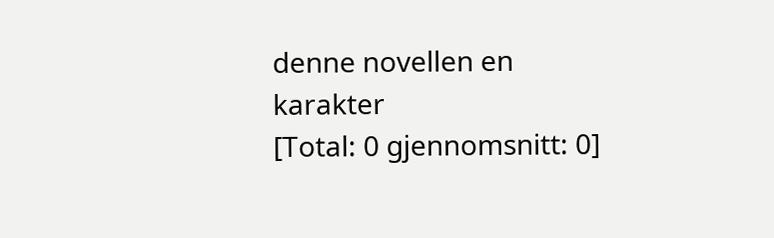denne novellen en karakter
[Total: 0 gjennomsnitt: 0]